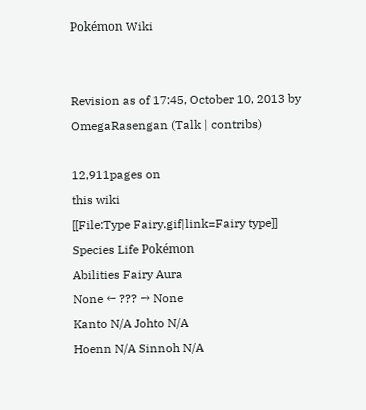Pokémon Wiki


Revision as of 17:45, October 10, 2013 by OmegaRasengan (Talk | contribs)

12,911pages on
this wiki
[[File:Type Fairy.gif|link=Fairy type]]
Species Life Pokémon
Abilities Fairy Aura
None ← ??? → None
Kanto N/A Johto N/A
Hoenn N/A Sinnoh N/A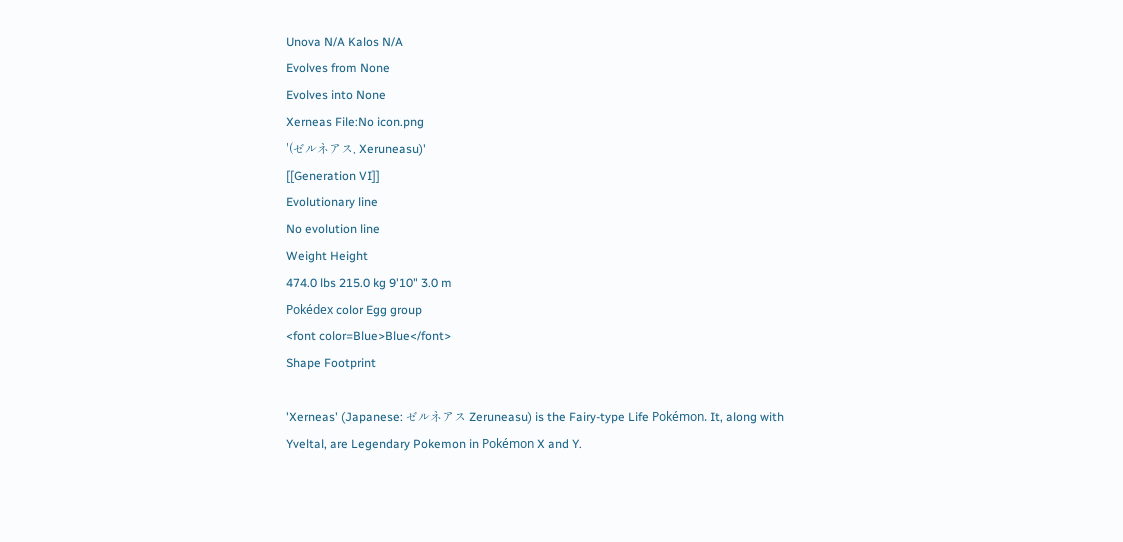Unova N/A Kalos N/A
Evolves from None
Evolves into None
Xerneas File:No icon.png
'(ゼルネアス, Xeruneasu)'
[[Generation VI]]
Evolutionary line
No evolution line
Weight Height
474.0 lbs 215.0 kg 9'10" 3.0 m
Pokédex color Egg group
<font color=Blue>Blue</font>
Shape Footprint

'Xerneas' (Japanese: ゼルネアス Zeruneasu) is the Fairy-type Life Pokémon. It, along with Yveltal, are Legendary Pokemon in Pokémon X and Y.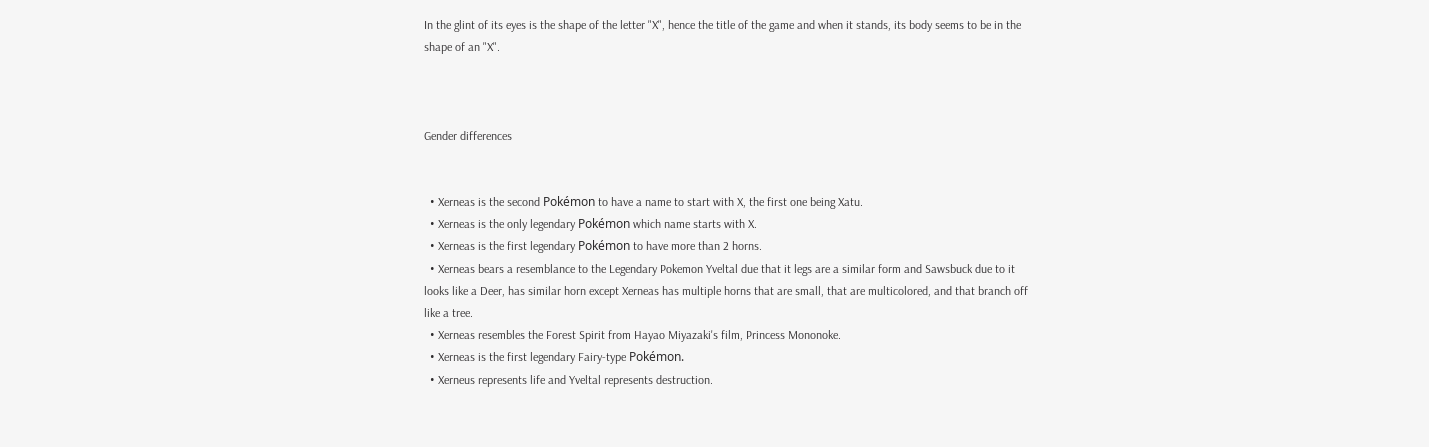In the glint of its eyes is the shape of the letter "X", hence the title of the game and when it stands, its body seems to be in the shape of an "X".



Gender differences


  • Xerneas is the second Pokémon to have a name to start with X, the first one being Xatu.
  • Xerneas is the only legendary Pokémon which name starts with X.
  • Xerneas is the first legendary Pokémon to have more than 2 horns.
  • Xerneas bears a resemblance to the Legendary Pokemon Yveltal due that it legs are a similar form and Sawsbuck due to it looks like a Deer, has similar horn except Xerneas has multiple horns that are small, that are multicolored, and that branch off like a tree.
  • Xerneas resembles the Forest Spirit from Hayao Miyazaki's film, Princess Mononoke.
  • Xerneas is the first legendary Fairy-type Pokémon.
  • Xerneus represents life and Yveltal represents destruction.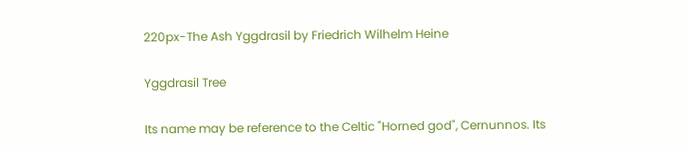220px-The Ash Yggdrasil by Friedrich Wilhelm Heine

Yggdrasil Tree

Its name may be reference to the Celtic "Horned god", Cernunnos. Its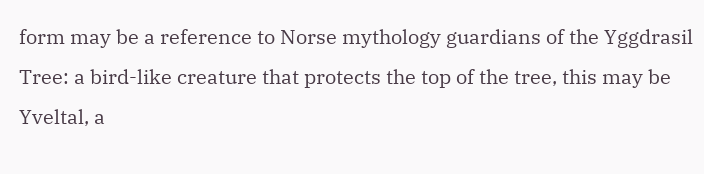form may be a reference to Norse mythology guardians of the Yggdrasil Tree: a bird-like creature that protects the top of the tree, this may be Yveltal, a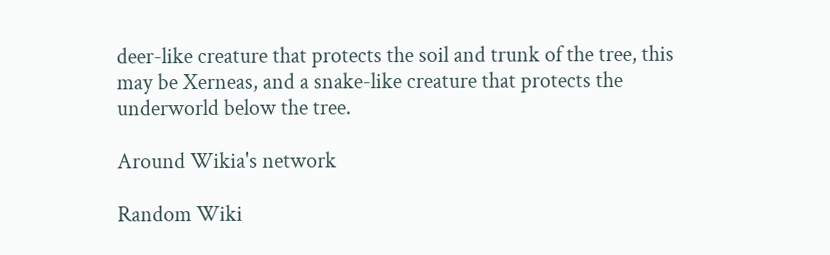deer-like creature that protects the soil and trunk of the tree, this may be Xerneas, and a snake-like creature that protects the underworld below the tree.

Around Wikia's network

Random Wiki